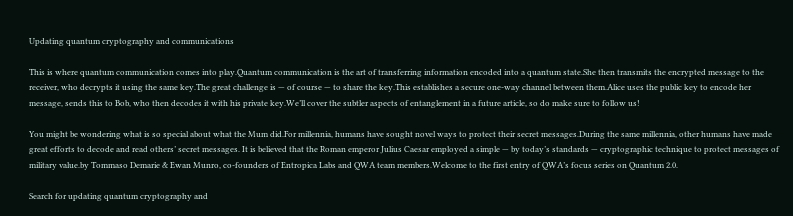Updating quantum cryptography and communications

This is where quantum communication comes into play.Quantum communication is the art of transferring information encoded into a quantum state.She then transmits the encrypted message to the receiver, who decrypts it using the same key.The great challenge is — of course — to share the key.This establishes a secure one-way channel between them.Alice uses the public key to encode her message, sends this to Bob, who then decodes it with his private key.We’ll cover the subtler aspects of entanglement in a future article, so do make sure to follow us!

You might be wondering what is so special about what the Mum did.For millennia, humans have sought novel ways to protect their secret messages.During the same millennia, other humans have made great efforts to decode and read others’ secret messages. It is believed that the Roman emperor Julius Caesar employed a simple — by today’s standards — cryptographic technique to protect messages of military value.by Tommaso Demarie & Ewan Munro, co-founders of Entropica Labs and QWA team members.Welcome to the first entry of QWA’s focus series on Quantum 2.0.

Search for updating quantum cryptography and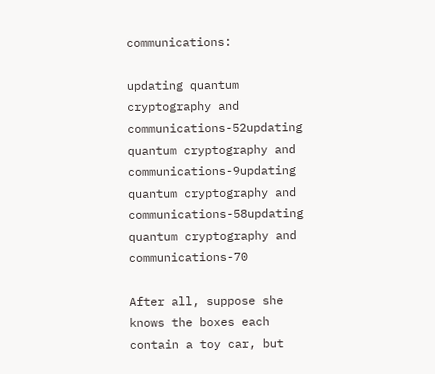communications:

updating quantum cryptography and communications-52updating quantum cryptography and communications-9updating quantum cryptography and communications-58updating quantum cryptography and communications-70

After all, suppose she knows the boxes each contain a toy car, but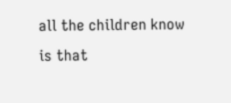all the children know is that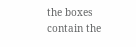the boxes contain the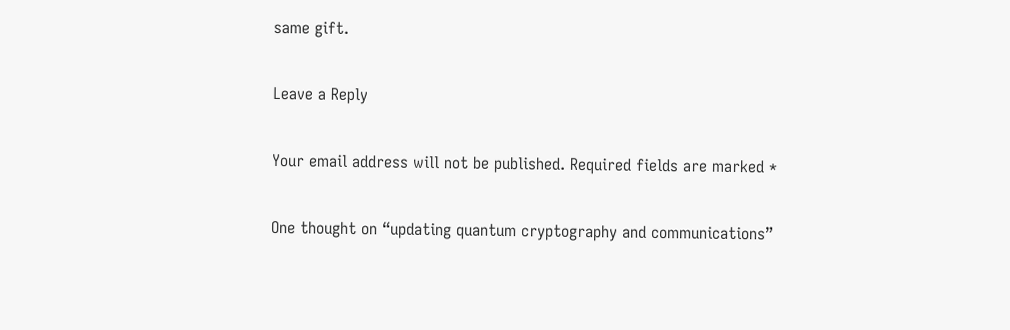same gift.

Leave a Reply

Your email address will not be published. Required fields are marked *

One thought on “updating quantum cryptography and communications”